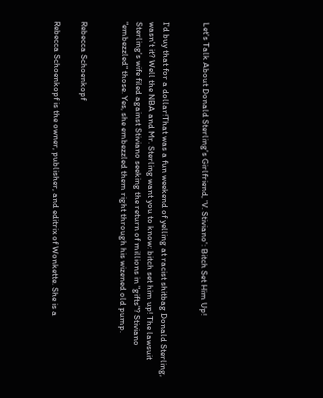Let's Talk About Donald Sterling's Girlfriend, 'V. Stiviano': Bitch Set Him Up!


I'd buy that for a dollar!That was a fun weekend of yelling at racist shitbag Donald Sterling, wasn't it? Well the NBA and Mr. Sterling want you to know: bitch set him up! The lawsuit Sterling's wife filed against Stiviano seeking the return of millions in "gifts"? Stiviano "embezzled" those. Yes, she embezzled them right through his wizened old pump.


Rebecca Schoenkopf

Rebecca Schoenkopf is the owner, publisher, and editrix of Wonkette. She is a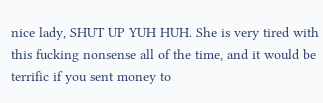nice lady, SHUT UP YUH HUH. She is very tired with this fucking nonsense all of the time, and it would be terrific if you sent money to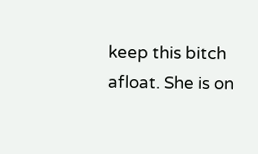keep this bitch afloat. She is on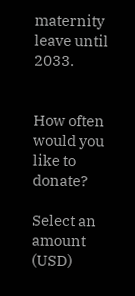maternity leave until 2033.


How often would you like to donate?

Select an amount (USD)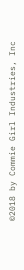©2018 by Commie Girl Industries, Inc